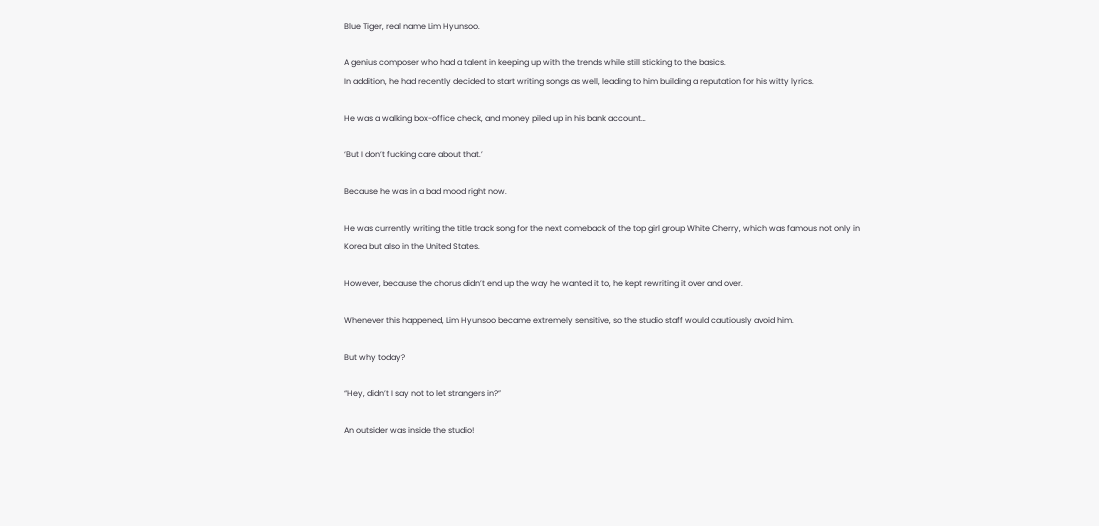Blue Tiger, real name Lim Hyunsoo.

A genius composer who had a talent in keeping up with the trends while still sticking to the basics.
In addition, he had recently decided to start writing songs as well, leading to him building a reputation for his witty lyrics.

He was a walking box-office check, and money piled up in his bank account…

‘But I don’t fucking care about that.’

Because he was in a bad mood right now.

He was currently writing the title track song for the next comeback of the top girl group White Cherry, which was famous not only in Korea but also in the United States.

However, because the chorus didn’t end up the way he wanted it to, he kept rewriting it over and over.

Whenever this happened, Lim Hyunsoo became extremely sensitive, so the studio staff would cautiously avoid him.

But why today?

“Hey, didn’t I say not to let strangers in?”

An outsider was inside the studio!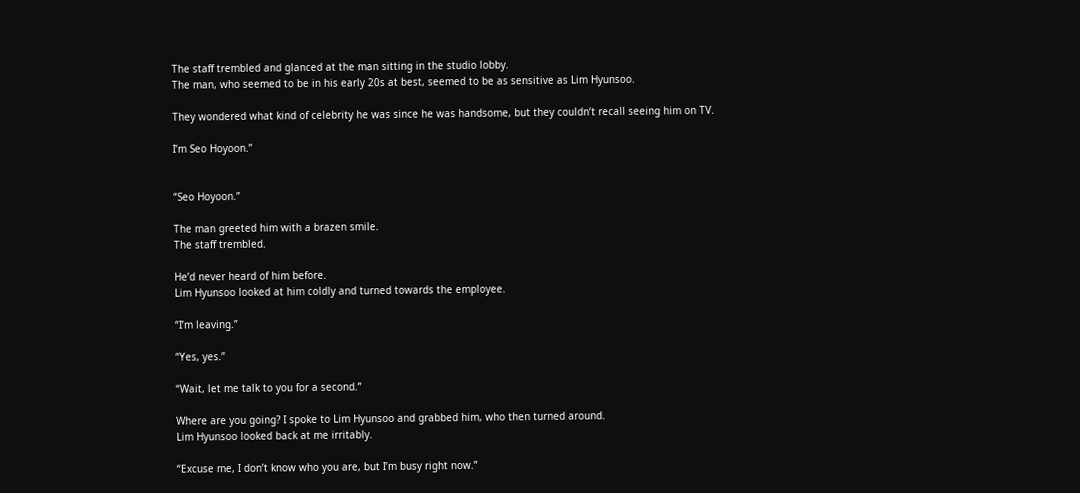The staff trembled and glanced at the man sitting in the studio lobby.
The man, who seemed to be in his early 20s at best, seemed to be as sensitive as Lim Hyunsoo.

They wondered what kind of celebrity he was since he was handsome, but they couldn’t recall seeing him on TV.

I’m Seo Hoyoon.”


“Seo Hoyoon.”

The man greeted him with a brazen smile.
The staff trembled.

He’d never heard of him before.
Lim Hyunsoo looked at him coldly and turned towards the employee.

“I’m leaving.”

“Yes, yes.”

“Wait, let me talk to you for a second.”

Where are you going? I spoke to Lim Hyunsoo and grabbed him, who then turned around.
Lim Hyunsoo looked back at me irritably.

“Excuse me, I don’t know who you are, but I’m busy right now.”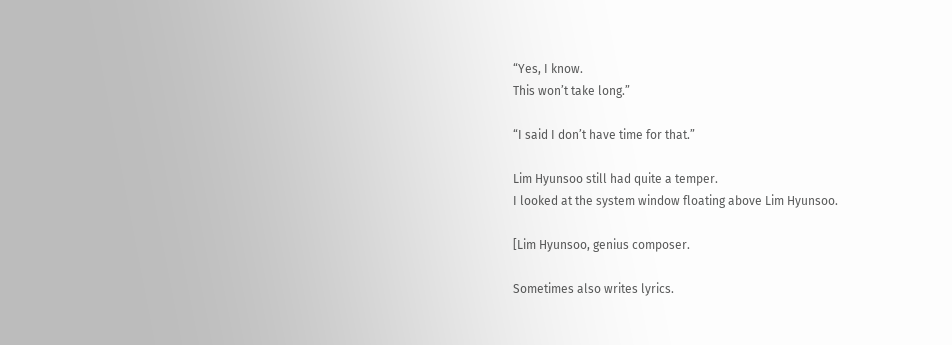“Yes, I know.
This won’t take long.”

“I said I don’t have time for that.”

Lim Hyunsoo still had quite a temper.
I looked at the system window floating above Lim Hyunsoo.

[Lim Hyunsoo, genius composer.

Sometimes also writes lyrics.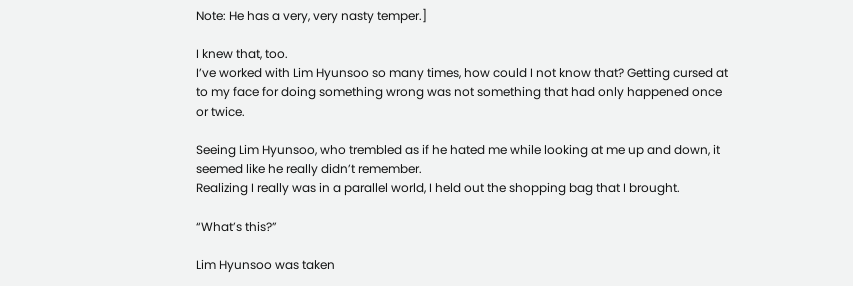Note: He has a very, very nasty temper.]

I knew that, too.
I’ve worked with Lim Hyunsoo so many times, how could I not know that? Getting cursed at to my face for doing something wrong was not something that had only happened once or twice.

Seeing Lim Hyunsoo, who trembled as if he hated me while looking at me up and down, it seemed like he really didn’t remember.
Realizing I really was in a parallel world, I held out the shopping bag that I brought.

“What’s this?”

Lim Hyunsoo was taken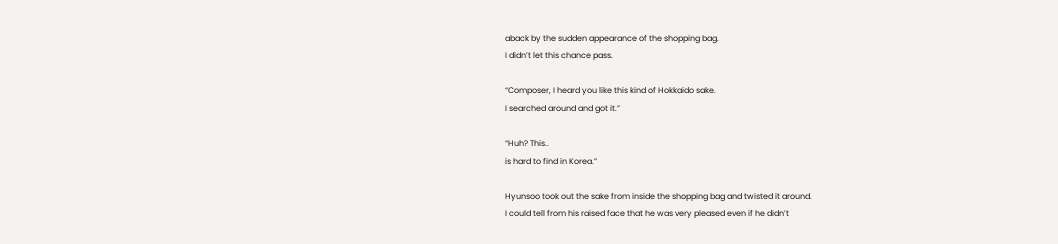aback by the sudden appearance of the shopping bag.
I didn’t let this chance pass.

“Composer, I heard you like this kind of Hokkaido sake.
I searched around and got it.”

“Huh? This..
is hard to find in Korea.”

Hyunsoo took out the sake from inside the shopping bag and twisted it around.
I could tell from his raised face that he was very pleased even if he didn’t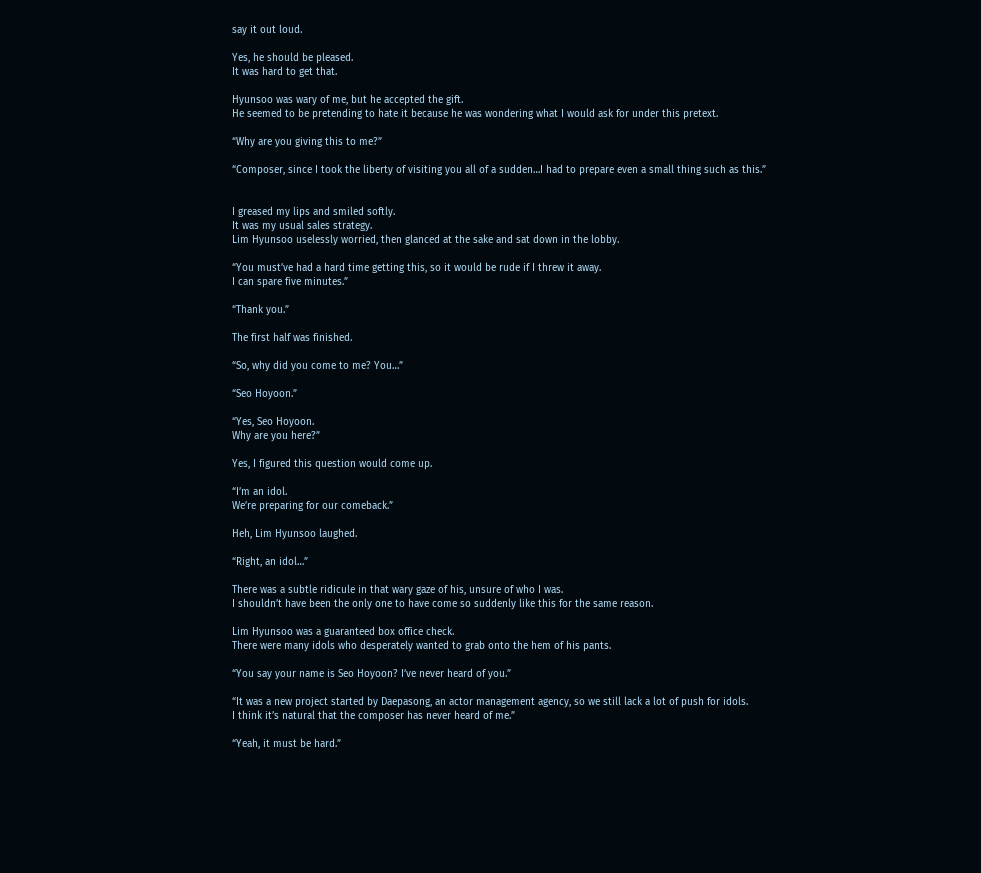say it out loud.

Yes, he should be pleased.
It was hard to get that.

Hyunsoo was wary of me, but he accepted the gift.
He seemed to be pretending to hate it because he was wondering what I would ask for under this pretext.

“Why are you giving this to me?”

“Composer, since I took the liberty of visiting you all of a sudden…I had to prepare even a small thing such as this.”


I greased my lips and smiled softly.
It was my usual sales strategy.
Lim Hyunsoo uselessly worried, then glanced at the sake and sat down in the lobby.

“You must’ve had a hard time getting this, so it would be rude if I threw it away.
I can spare five minutes.”

“Thank you.”

The first half was finished.

“So, why did you come to me? You…”

“Seo Hoyoon.”

“Yes, Seo Hoyoon.
Why are you here?”

Yes, I figured this question would come up.

“I’m an idol.
We’re preparing for our comeback.”

Heh, Lim Hyunsoo laughed.

“Right, an idol…”

There was a subtle ridicule in that wary gaze of his, unsure of who I was.
I shouldn’t have been the only one to have come so suddenly like this for the same reason.

Lim Hyunsoo was a guaranteed box office check.
There were many idols who desperately wanted to grab onto the hem of his pants.

“You say your name is Seo Hoyoon? I’ve never heard of you.”

“It was a new project started by Daepasong, an actor management agency, so we still lack a lot of push for idols.
I think it’s natural that the composer has never heard of me.”

“Yeah, it must be hard.”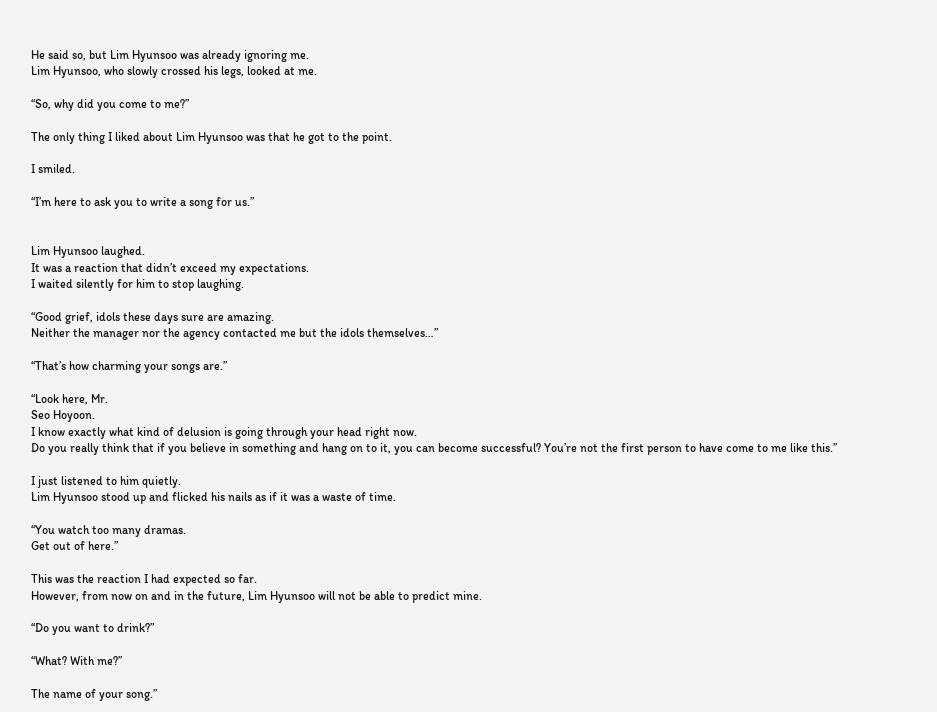He said so, but Lim Hyunsoo was already ignoring me.
Lim Hyunsoo, who slowly crossed his legs, looked at me.

“So, why did you come to me?”

The only thing I liked about Lim Hyunsoo was that he got to the point.

I smiled.

“I’m here to ask you to write a song for us.”


Lim Hyunsoo laughed.
It was a reaction that didn’t exceed my expectations.
I waited silently for him to stop laughing.

“Good grief, idols these days sure are amazing.
Neither the manager nor the agency contacted me but the idols themselves…”

“That’s how charming your songs are.”

“Look here, Mr.
Seo Hoyoon.
I know exactly what kind of delusion is going through your head right now.
Do you really think that if you believe in something and hang on to it, you can become successful? You’re not the first person to have come to me like this.”

I just listened to him quietly.
Lim Hyunsoo stood up and flicked his nails as if it was a waste of time.

“You watch too many dramas.
Get out of here.”

This was the reaction I had expected so far.
However, from now on and in the future, Lim Hyunsoo will not be able to predict mine.

“Do you want to drink?”

“What? With me?”

The name of your song.”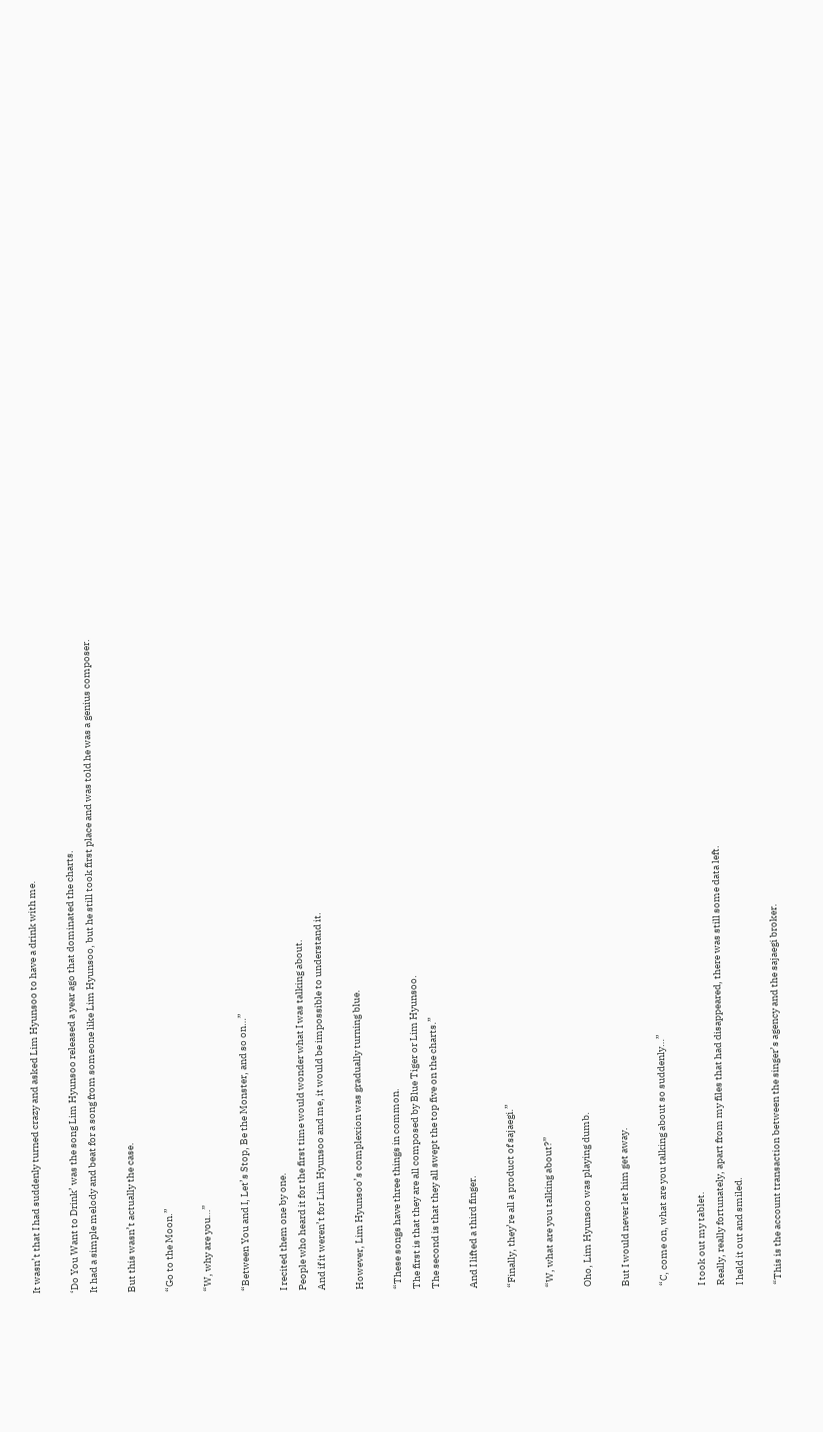It wasn’t that I had suddenly turned crazy and asked Lim Hyunsoo to have a drink with me.

‘Do You Want to Drink’ was the song Lim Hyunsoo released a year ago that dominated the charts.
It had a simple melody and beat for a song from someone like Lim Hyunsoo, but he still took first place and was told he was a genius composer.

But this wasn’t actually the case.

“Go to the Moon.”

“W, why are you…”

“Between You and I, Let’s Stop, Be the Monster, and so on…”

I recited them one by one.
People who heard it for the first time would wonder what I was talking about.
And if it weren’t for Lim Hyunsoo and me, it would be impossible to understand it.

However, Lim Hyunsoo’s complexion was gradually turning blue.

“These songs have three things in common.
The first is that they are all composed by Blue Tiger or Lim Hyunsoo.
The second is that they all swept the top five on the charts.”

And I lifted a third finger.

“Finally, they’re all a product of sajaegi.”

“W, what are you talking about?”

Oho, Lim Hyunsoo was playing dumb.

But I would never let him get away.

“C, come on, what are you talking about so suddenly…”

I took out my tablet.
Really, really fortunately, apart from my files that had disappeared, there was still some data left.
I held it out and smiled.

“This is the account transaction between the singer’s agency and the sajaegi broker.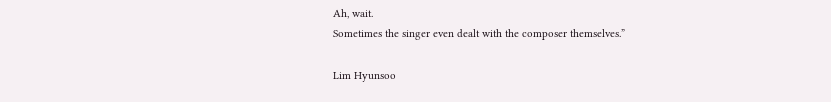Ah, wait.
Sometimes the singer even dealt with the composer themselves.”

Lim Hyunsoo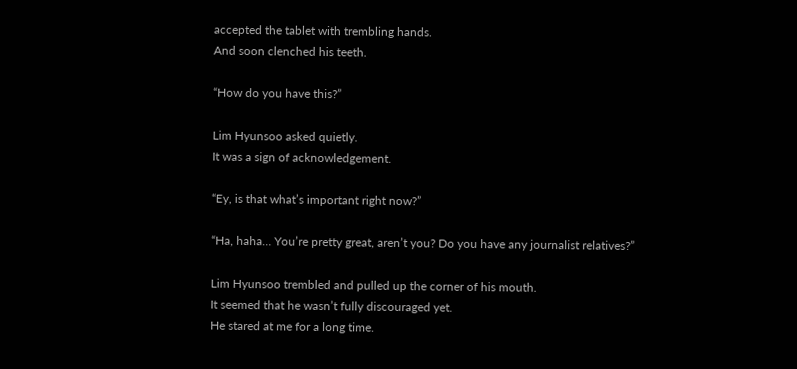accepted the tablet with trembling hands.
And soon clenched his teeth.

“How do you have this?”

Lim Hyunsoo asked quietly.
It was a sign of acknowledgement.

“Ey, is that what’s important right now?”

“Ha, haha… You’re pretty great, aren’t you? Do you have any journalist relatives?”

Lim Hyunsoo trembled and pulled up the corner of his mouth.
It seemed that he wasn’t fully discouraged yet.
He stared at me for a long time.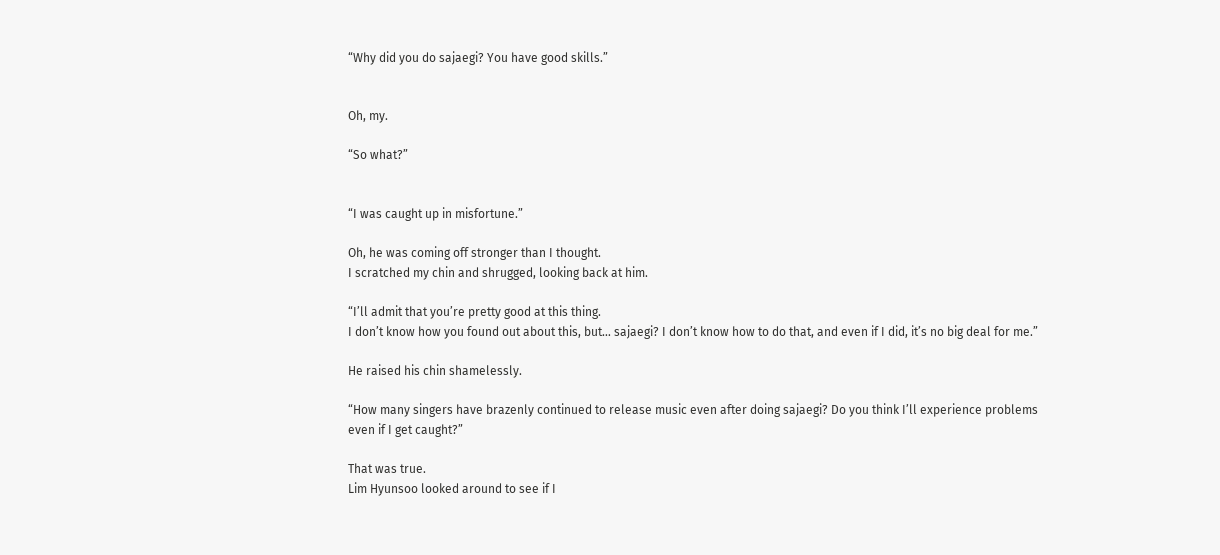“Why did you do sajaegi? You have good skills.”


Oh, my.

“So what?”


“I was caught up in misfortune.”

Oh, he was coming off stronger than I thought.
I scratched my chin and shrugged, looking back at him.

“I’ll admit that you’re pretty good at this thing.
I don’t know how you found out about this, but… sajaegi? I don’t know how to do that, and even if I did, it’s no big deal for me.”

He raised his chin shamelessly.

“How many singers have brazenly continued to release music even after doing sajaegi? Do you think I’ll experience problems even if I get caught?”

That was true.
Lim Hyunsoo looked around to see if I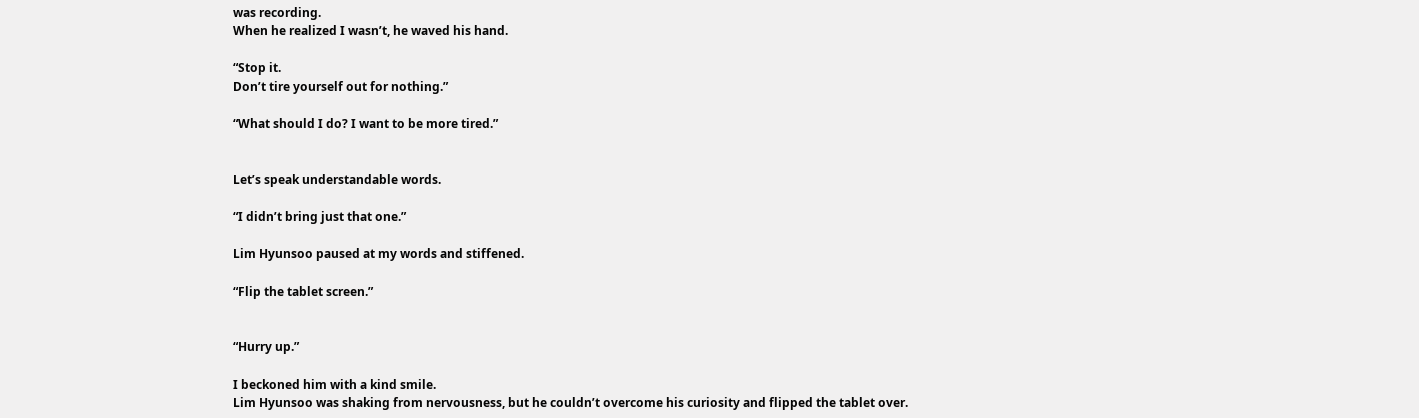was recording.
When he realized I wasn’t, he waved his hand.

“Stop it.
Don’t tire yourself out for nothing.”

“What should I do? I want to be more tired.”


Let’s speak understandable words.

“I didn’t bring just that one.”

Lim Hyunsoo paused at my words and stiffened.

“Flip the tablet screen.”


“Hurry up.”

I beckoned him with a kind smile.
Lim Hyunsoo was shaking from nervousness, but he couldn’t overcome his curiosity and flipped the tablet over.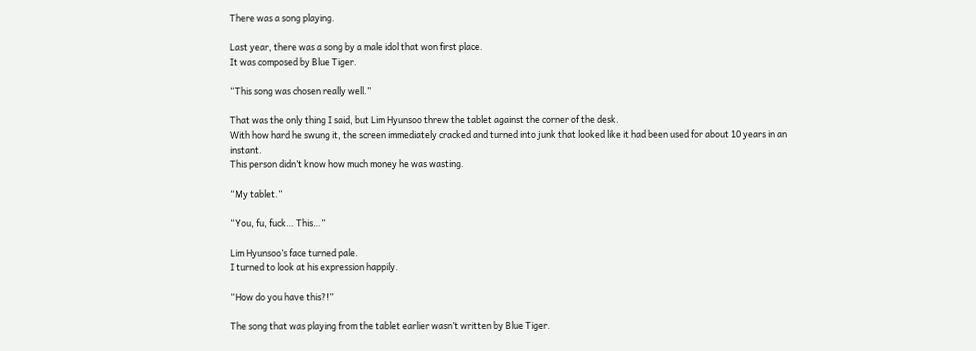There was a song playing.

Last year, there was a song by a male idol that won first place.
It was composed by Blue Tiger.

“This song was chosen really well.”

That was the only thing I said, but Lim Hyunsoo threw the tablet against the corner of the desk.
With how hard he swung it, the screen immediately cracked and turned into junk that looked like it had been used for about 10 years in an instant.
This person didn’t know how much money he was wasting.

“My tablet.”

“You, fu, fuck… This…”

Lim Hyunsoo’s face turned pale.
I turned to look at his expression happily.

“How do you have this?!”

The song that was playing from the tablet earlier wasn’t written by Blue Tiger.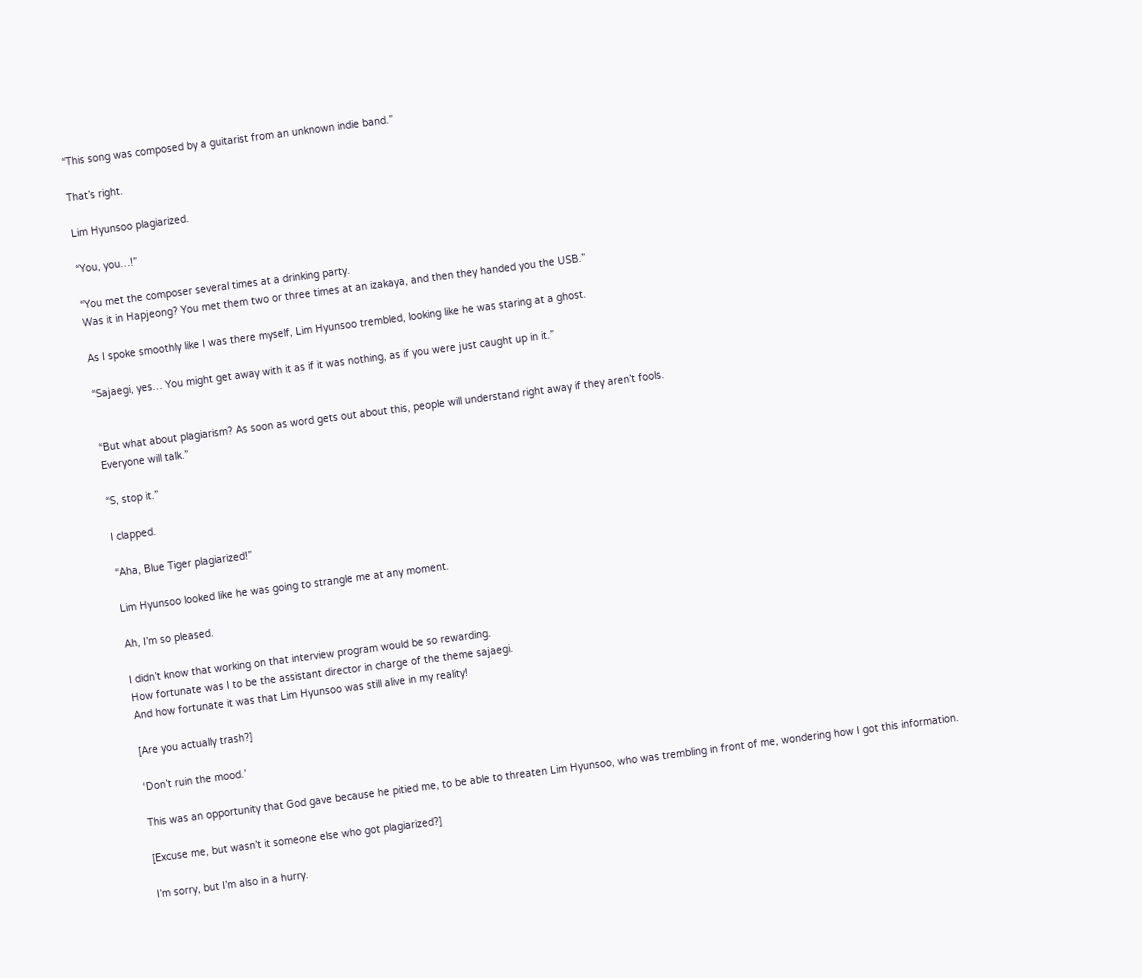“This song was composed by a guitarist from an unknown indie band.”

That’s right.

Lim Hyunsoo plagiarized.

“You, you…!”

“You met the composer several times at a drinking party.
Was it in Hapjeong? You met them two or three times at an izakaya, and then they handed you the USB.”

As I spoke smoothly like I was there myself, Lim Hyunsoo trembled, looking like he was staring at a ghost.

“Sajaegi, yes… You might get away with it as if it was nothing, as if you were just caught up in it.”


“But what about plagiarism? As soon as word gets out about this, people will understand right away if they aren’t fools.
Everyone will talk.”

“S, stop it.”

I clapped.

“Aha, Blue Tiger plagiarized!”

Lim Hyunsoo looked like he was going to strangle me at any moment.

Ah, I’m so pleased.

I didn’t know that working on that interview program would be so rewarding.
How fortunate was I to be the assistant director in charge of the theme sajaegi.
And how fortunate it was that Lim Hyunsoo was still alive in my reality!

[Are you actually trash?]

‘Don’t ruin the mood.’

This was an opportunity that God gave because he pitied me, to be able to threaten Lim Hyunsoo, who was trembling in front of me, wondering how I got this information.

[Excuse me, but wasn’t it someone else who got plagiarized?]

I’m sorry, but I’m also in a hurry.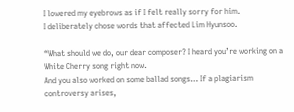I lowered my eyebrows as if I felt really sorry for him.
I deliberately chose words that affected Lim Hyunsoo.

“What should we do, our dear composer? I heard you’re working on a White Cherry song right now.
And you also worked on some ballad songs… If a plagiarism controversy arises,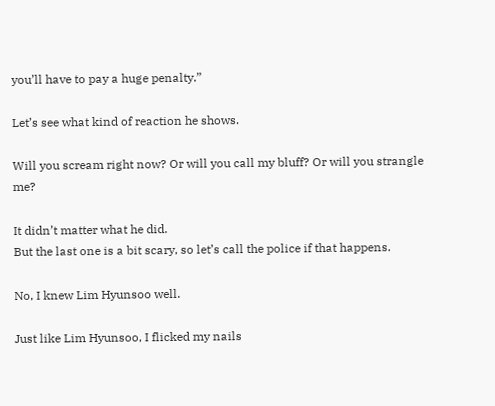you’ll have to pay a huge penalty.”

Let’s see what kind of reaction he shows.

Will you scream right now? Or will you call my bluff? Or will you strangle me?

It didn’t matter what he did.
But the last one is a bit scary, so let’s call the police if that happens.

No, I knew Lim Hyunsoo well.

Just like Lim Hyunsoo, I flicked my nails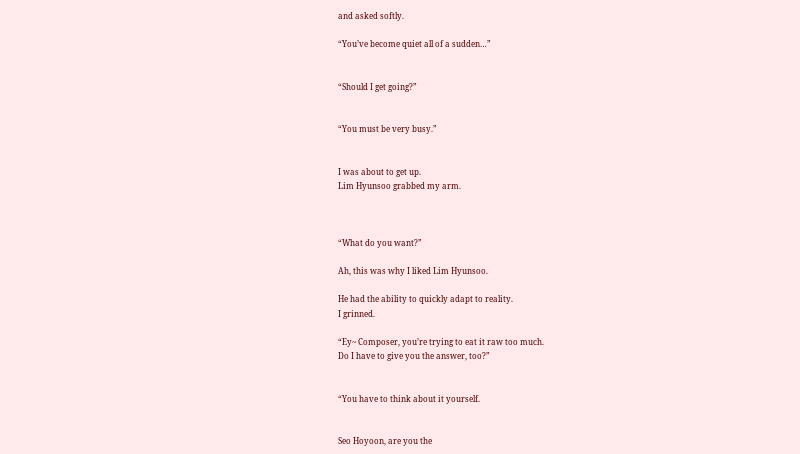and asked softly.

“You’ve become quiet all of a sudden…”


“Should I get going?”


“You must be very busy.”


I was about to get up.
Lim Hyunsoo grabbed my arm.



“What do you want?”

Ah, this was why I liked Lim Hyunsoo.

He had the ability to quickly adapt to reality.
I grinned.

“Ey~ Composer, you’re trying to eat it raw too much.
Do I have to give you the answer, too?”


“You have to think about it yourself.


Seo Hoyoon, are you the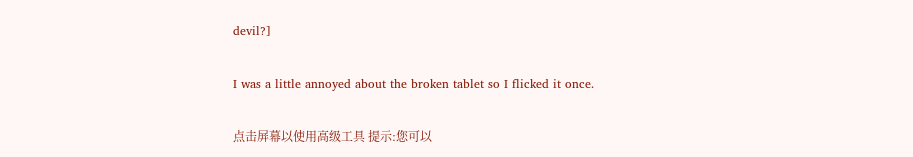devil?]

I was a little annoyed about the broken tablet so I flicked it once.

点击屏幕以使用高级工具 提示:您可以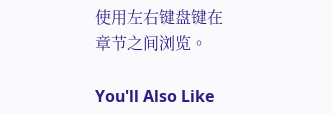使用左右键盘键在章节之间浏览。

You'll Also Like